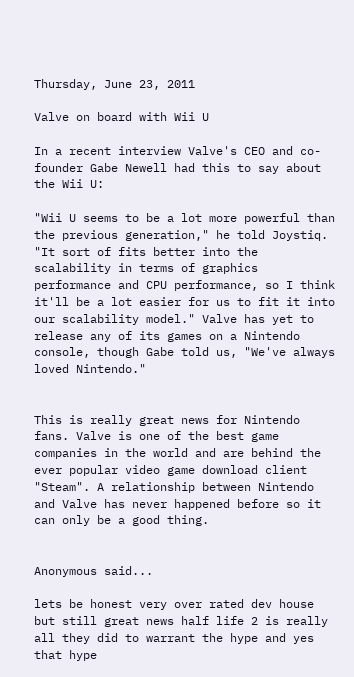Thursday, June 23, 2011

Valve on board with Wii U

In a recent interview Valve's CEO and co-founder Gabe Newell had this to say about the Wii U:

"Wii U seems to be a lot more powerful than the previous generation," he told Joystiq. "It sort of fits better into the scalability in terms of graphics performance and CPU performance, so I think it'll be a lot easier for us to fit it into our scalability model." Valve has yet to release any of its games on a Nintendo console, though Gabe told us, "We've always loved Nintendo."


This is really great news for Nintendo fans. Valve is one of the best game companies in the world and are behind the ever popular video game download client "Steam". A relationship between Nintendo and Valve has never happened before so it can only be a good thing.


Anonymous said...

lets be honest very over rated dev house but still great news half life 2 is really all they did to warrant the hype and yes that hype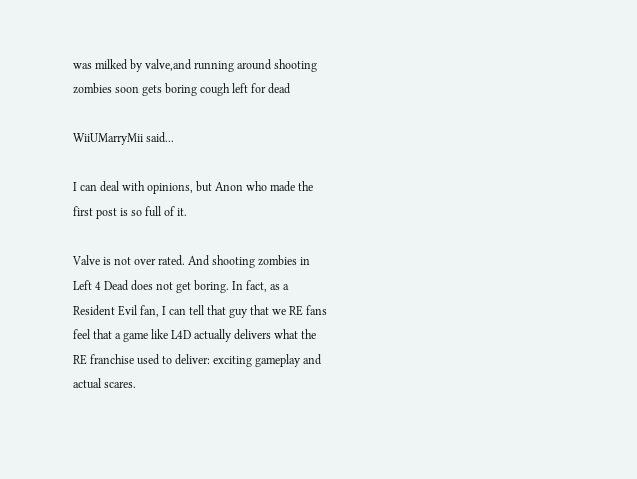was milked by valve,and running around shooting zombies soon gets boring cough left for dead

WiiUMarryMii said...

I can deal with opinions, but Anon who made the first post is so full of it.

Valve is not over rated. And shooting zombies in Left 4 Dead does not get boring. In fact, as a Resident Evil fan, I can tell that guy that we RE fans feel that a game like L4D actually delivers what the RE franchise used to deliver: exciting gameplay and actual scares.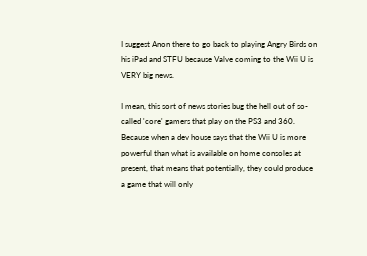I suggest Anon there to go back to playing Angry Birds on his iPad and STFU because Valve coming to the Wii U is VERY big news.

I mean, this sort of news stories bug the hell out of so-called 'core' gamers that play on the PS3 and 360. Because when a dev house says that the Wii U is more powerful than what is available on home consoles at present, that means that potentially, they could produce a game that will only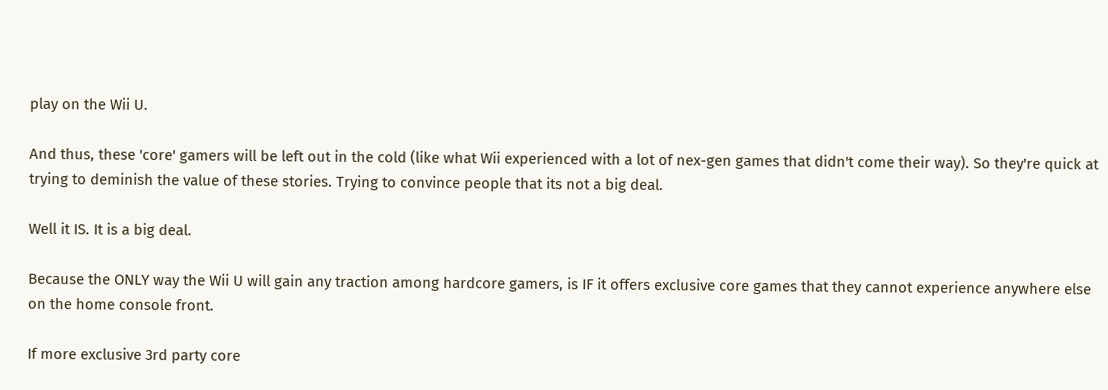play on the Wii U.

And thus, these 'core' gamers will be left out in the cold (like what Wii experienced with a lot of nex-gen games that didn't come their way). So they're quick at trying to deminish the value of these stories. Trying to convince people that its not a big deal.

Well it IS. It is a big deal.

Because the ONLY way the Wii U will gain any traction among hardcore gamers, is IF it offers exclusive core games that they cannot experience anywhere else on the home console front.

If more exclusive 3rd party core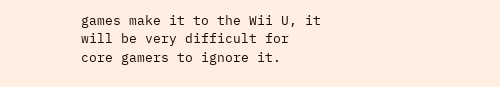games make it to the Wii U, it will be very difficult for core gamers to ignore it.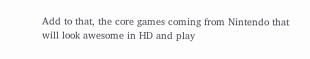Add to that, the core games coming from Nintendo that will look awesome in HD and play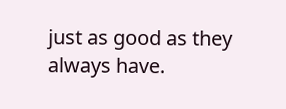just as good as they always have.